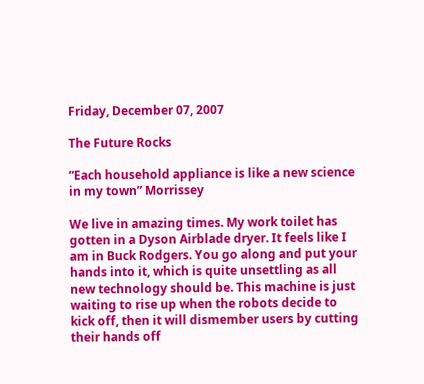Friday, December 07, 2007

The Future Rocks

“Each household appliance is like a new science in my town” Morrissey

We live in amazing times. My work toilet has gotten in a Dyson Airblade dryer. It feels like I am in Buck Rodgers. You go along and put your hands into it, which is quite unsettling as all new technology should be. This machine is just waiting to rise up when the robots decide to kick off, then it will dismember users by cutting their hands off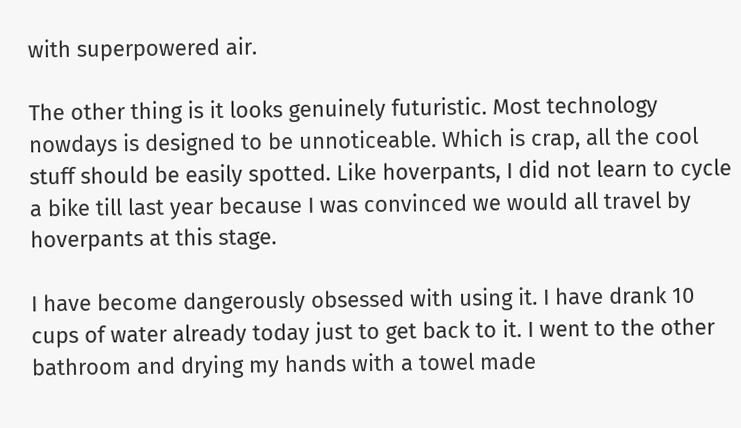with superpowered air.

The other thing is it looks genuinely futuristic. Most technology nowdays is designed to be unnoticeable. Which is crap, all the cool stuff should be easily spotted. Like hoverpants, I did not learn to cycle a bike till last year because I was convinced we would all travel by hoverpants at this stage.

I have become dangerously obsessed with using it. I have drank 10 cups of water already today just to get back to it. I went to the other bathroom and drying my hands with a towel made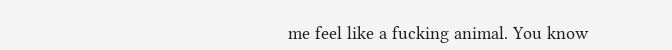me feel like a fucking animal. You know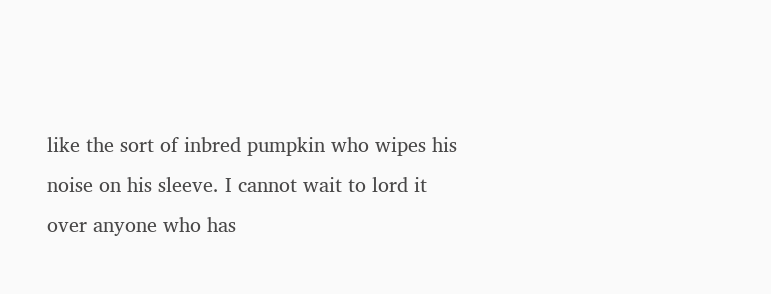like the sort of inbred pumpkin who wipes his noise on his sleeve. I cannot wait to lord it over anyone who has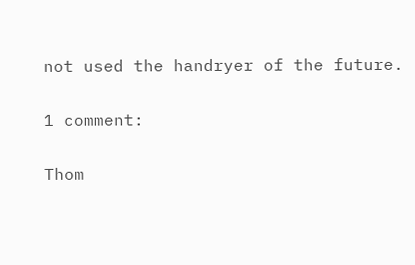not used the handryer of the future.

1 comment:

Thom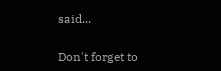said...

Don't forget to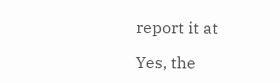report it at

Yes, the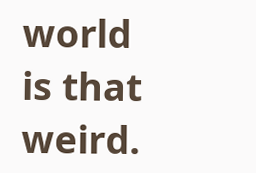world is that weird.